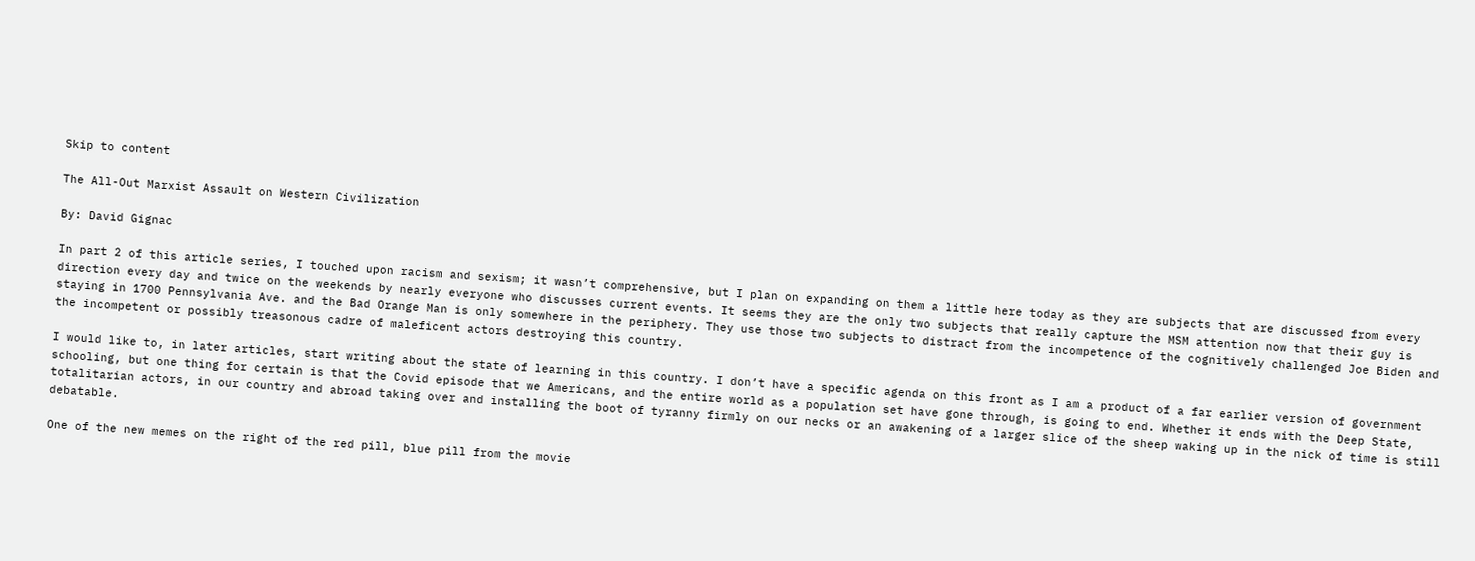Skip to content

The All-Out Marxist Assault on Western Civilization

By: David Gignac

In part 2 of this article series, I touched upon racism and sexism; it wasn’t comprehensive, but I plan on expanding on them a little here today as they are subjects that are discussed from every direction every day and twice on the weekends by nearly everyone who discusses current events. It seems they are the only two subjects that really capture the MSM attention now that their guy is staying in 1700 Pennsylvania Ave. and the Bad Orange Man is only somewhere in the periphery. They use those two subjects to distract from the incompetence of the cognitively challenged Joe Biden and the incompetent or possibly treasonous cadre of maleficent actors destroying this country.

I would like to, in later articles, start writing about the state of learning in this country. I don’t have a specific agenda on this front as I am a product of a far earlier version of government schooling, but one thing for certain is that the Covid episode that we Americans, and the entire world as a population set have gone through, is going to end. Whether it ends with the Deep State, totalitarian actors, in our country and abroad taking over and installing the boot of tyranny firmly on our necks or an awakening of a larger slice of the sheep waking up in the nick of time is still debatable.

One of the new memes on the right of the red pill, blue pill from the movie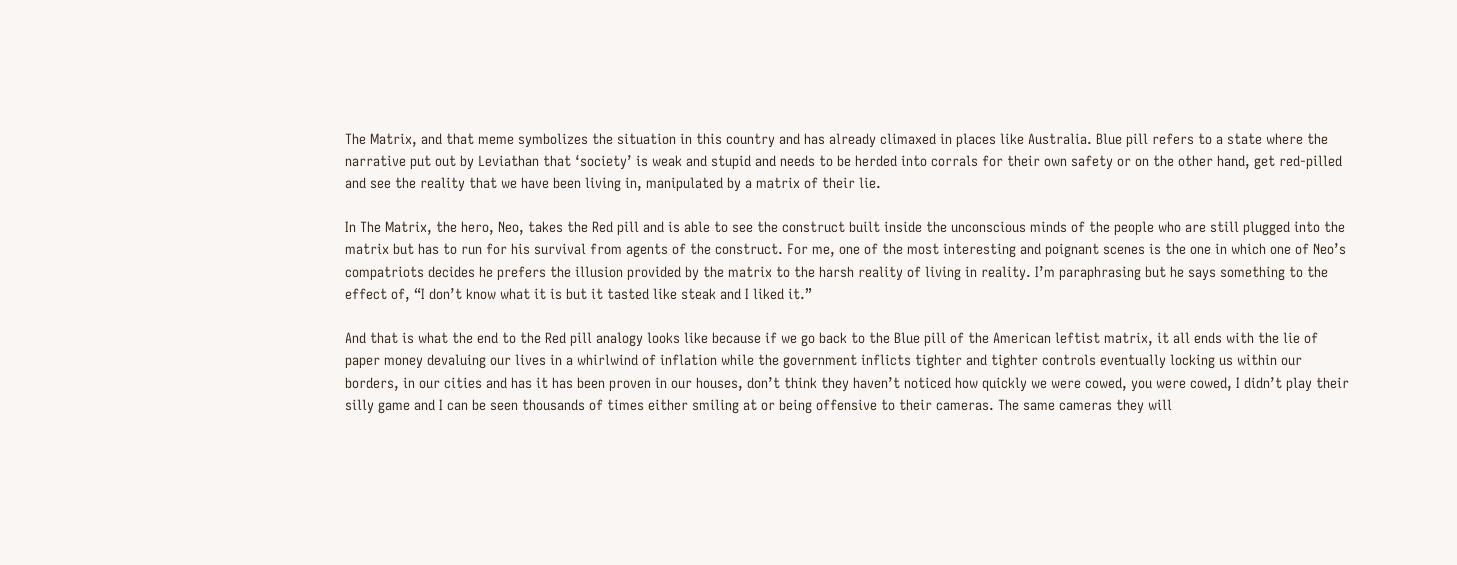The Matrix, and that meme symbolizes the situation in this country and has already climaxed in places like Australia. Blue pill refers to a state where the narrative put out by Leviathan that ‘society’ is weak and stupid and needs to be herded into corrals for their own safety or on the other hand, get red-pilled and see the reality that we have been living in, manipulated by a matrix of their lie.

In The Matrix, the hero, Neo, takes the Red pill and is able to see the construct built inside the unconscious minds of the people who are still plugged into the matrix but has to run for his survival from agents of the construct. For me, one of the most interesting and poignant scenes is the one in which one of Neo’s compatriots decides he prefers the illusion provided by the matrix to the harsh reality of living in reality. I’m paraphrasing but he says something to the effect of, “I don’t know what it is but it tasted like steak and I liked it.”

And that is what the end to the Red pill analogy looks like because if we go back to the Blue pill of the American leftist matrix, it all ends with the lie of paper money devaluing our lives in a whirlwind of inflation while the government inflicts tighter and tighter controls eventually locking us within our borders, in our cities and has it has been proven in our houses, don’t think they haven’t noticed how quickly we were cowed, you were cowed, I didn’t play their silly game and I can be seen thousands of times either smiling at or being offensive to their cameras. The same cameras they will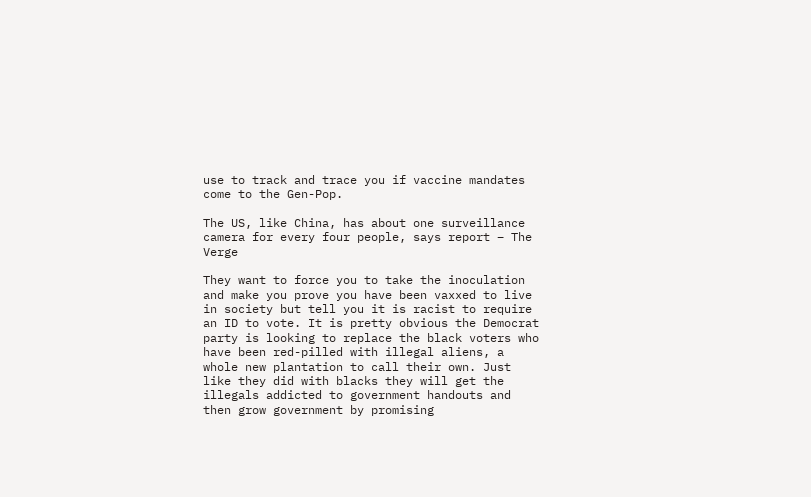use to track and trace you if vaccine mandates come to the Gen-Pop.

The US, like China, has about one surveillance camera for every four people, says report – The Verge

They want to force you to take the inoculation and make you prove you have been vaxxed to live in society but tell you it is racist to require an ID to vote. It is pretty obvious the Democrat party is looking to replace the black voters who have been red-pilled with illegal aliens, a whole new plantation to call their own. Just like they did with blacks they will get the illegals addicted to government handouts and then grow government by promising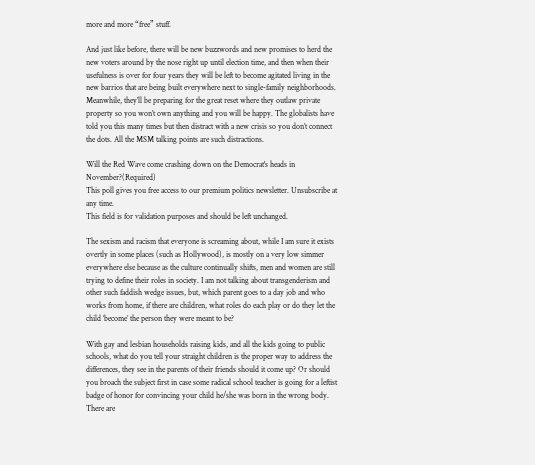more and more “free” stuff.

And just like before, there will be new buzzwords and new promises to herd the new voters around by the nose right up until election time, and then when their usefulness is over for four years they will be left to become agitated living in the new barrios that are being built everywhere next to single-family neighborhoods. Meanwhile, they’ll be preparing for the great reset where they outlaw private property so you won’t own anything and you will be happy. The globalists have told you this many times but then distract with a new crisis so you don’t connect the dots. All the MSM talking points are such distractions.

Will the Red Wave come crashing down on the Democrat's heads in November?(Required)
This poll gives you free access to our premium politics newsletter. Unsubscribe at any time.
This field is for validation purposes and should be left unchanged.

The sexism and racism that everyone is screaming about, while I am sure it exists overtly in some places (such as Hollywood), is mostly on a very low simmer everywhere else because as the culture continually shifts, men and women are still trying to define their roles in society. I am not talking about transgenderism and other such faddish wedge issues, but, which parent goes to a day job and who works from home, if there are children, what roles do each play or do they let the child ‘become’ the person they were meant to be?

With gay and lesbian households raising kids, and all the kids going to public schools, what do you tell your straight children is the proper way to address the differences, they see in the parents of their friends should it come up? Or should you broach the subject first in case some radical school teacher is going for a leftist badge of honor for convincing your child he/she was born in the wrong body. There are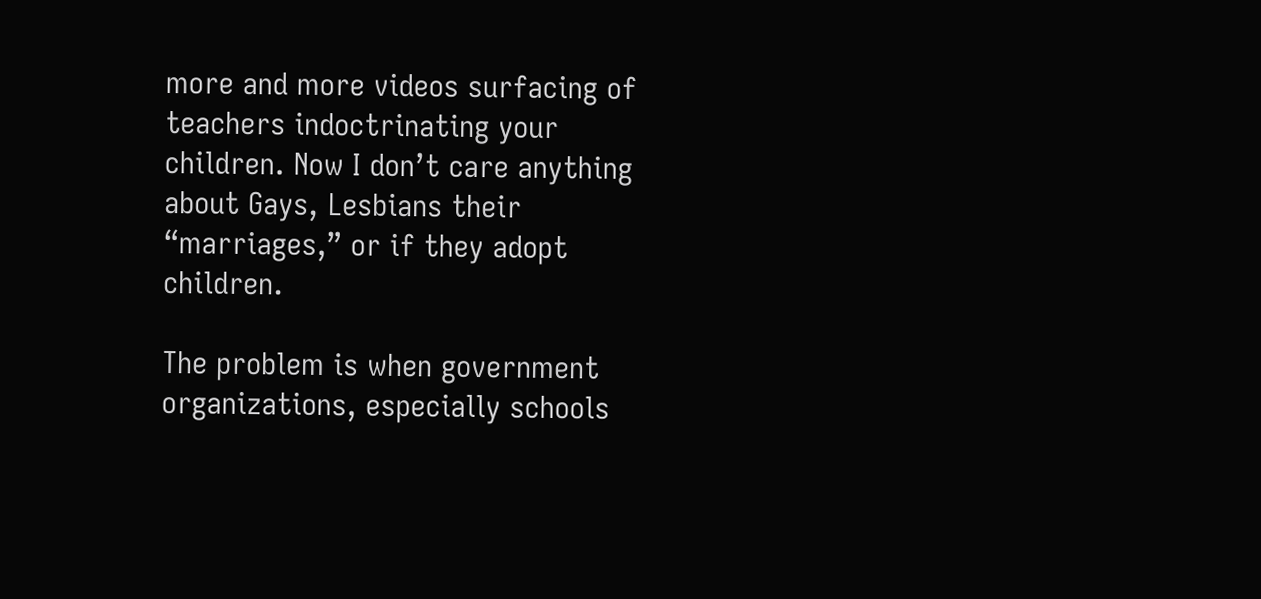more and more videos surfacing of teachers indoctrinating your children. Now I don’t care anything about Gays, Lesbians their “marriages,” or if they adopt children.

The problem is when government organizations, especially schools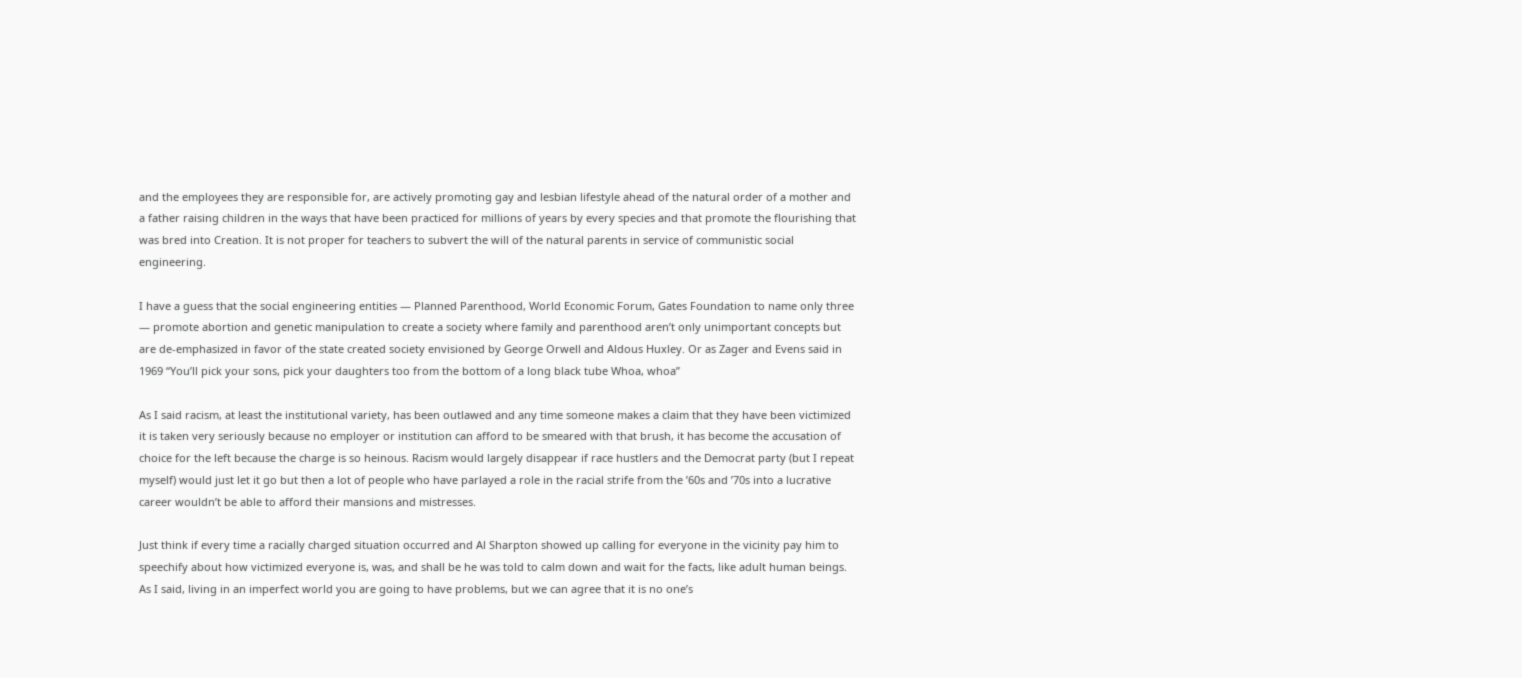and the employees they are responsible for, are actively promoting gay and lesbian lifestyle ahead of the natural order of a mother and a father raising children in the ways that have been practiced for millions of years by every species and that promote the flourishing that was bred into Creation. It is not proper for teachers to subvert the will of the natural parents in service of communistic social engineering.

I have a guess that the social engineering entities — Planned Parenthood, World Economic Forum, Gates Foundation to name only three — promote abortion and genetic manipulation to create a society where family and parenthood aren’t only unimportant concepts but are de-emphasized in favor of the state created society envisioned by George Orwell and Aldous Huxley. Or as Zager and Evens said in 1969 “You’ll pick your sons, pick your daughters too from the bottom of a long black tube Whoa, whoa”

As I said racism, at least the institutional variety, has been outlawed and any time someone makes a claim that they have been victimized it is taken very seriously because no employer or institution can afford to be smeared with that brush, it has become the accusation of choice for the left because the charge is so heinous. Racism would largely disappear if race hustlers and the Democrat party (but I repeat myself) would just let it go but then a lot of people who have parlayed a role in the racial strife from the ’60s and ’70s into a lucrative career wouldn’t be able to afford their mansions and mistresses.

Just think if every time a racially charged situation occurred and Al Sharpton showed up calling for everyone in the vicinity pay him to speechify about how victimized everyone is, was, and shall be he was told to calm down and wait for the facts, like adult human beings. As I said, living in an imperfect world you are going to have problems, but we can agree that it is no one’s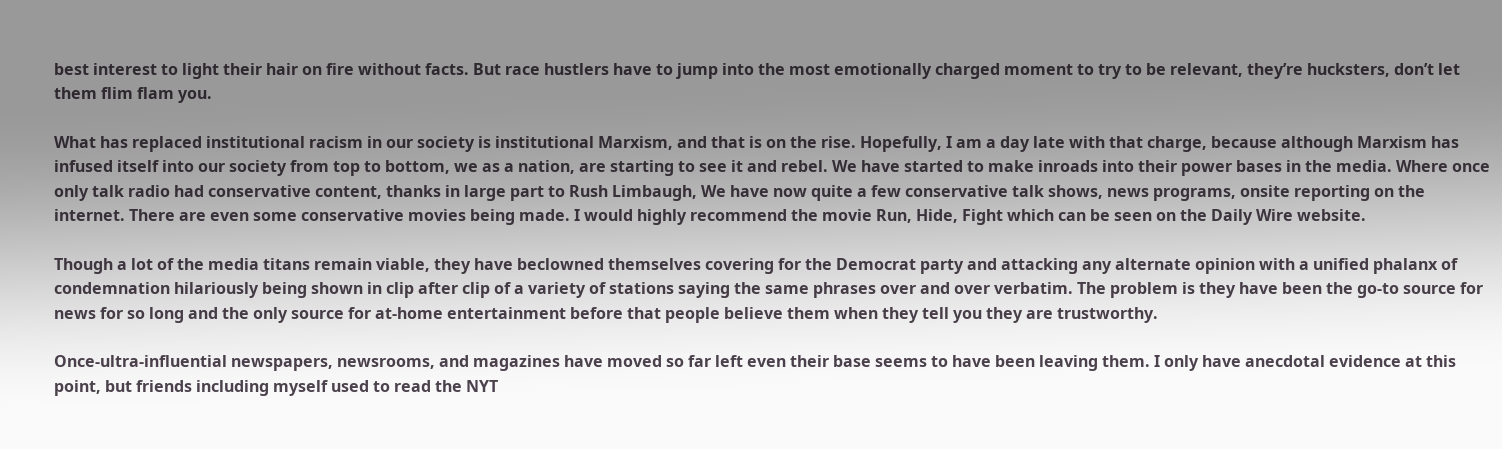best interest to light their hair on fire without facts. But race hustlers have to jump into the most emotionally charged moment to try to be relevant, they’re hucksters, don’t let them flim flam you.

What has replaced institutional racism in our society is institutional Marxism, and that is on the rise. Hopefully, I am a day late with that charge, because although Marxism has infused itself into our society from top to bottom, we as a nation, are starting to see it and rebel. We have started to make inroads into their power bases in the media. Where once only talk radio had conservative content, thanks in large part to Rush Limbaugh, We have now quite a few conservative talk shows, news programs, onsite reporting on the internet. There are even some conservative movies being made. I would highly recommend the movie Run, Hide, Fight which can be seen on the Daily Wire website.

Though a lot of the media titans remain viable, they have beclowned themselves covering for the Democrat party and attacking any alternate opinion with a unified phalanx of condemnation hilariously being shown in clip after clip of a variety of stations saying the same phrases over and over verbatim. The problem is they have been the go-to source for news for so long and the only source for at-home entertainment before that people believe them when they tell you they are trustworthy.

Once-ultra-influential newspapers, newsrooms, and magazines have moved so far left even their base seems to have been leaving them. I only have anecdotal evidence at this point, but friends including myself used to read the NYT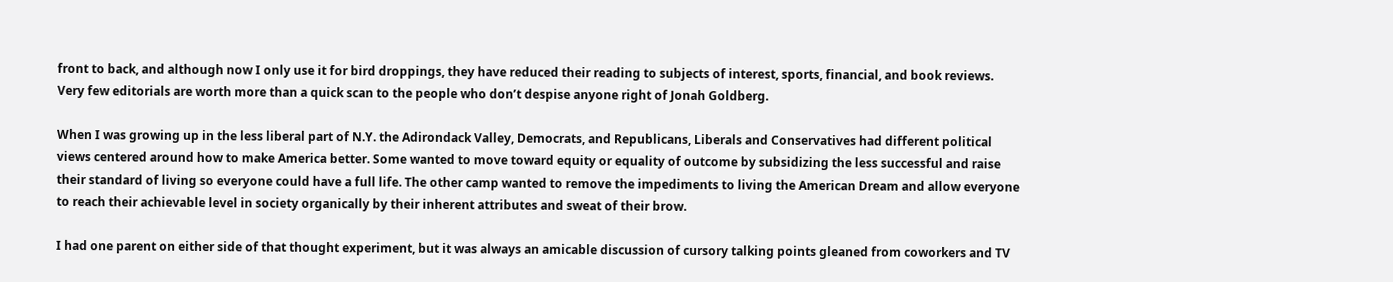front to back, and although now I only use it for bird droppings, they have reduced their reading to subjects of interest, sports, financial, and book reviews. Very few editorials are worth more than a quick scan to the people who don’t despise anyone right of Jonah Goldberg.

When I was growing up in the less liberal part of N.Y. the Adirondack Valley, Democrats, and Republicans, Liberals and Conservatives had different political views centered around how to make America better. Some wanted to move toward equity or equality of outcome by subsidizing the less successful and raise their standard of living so everyone could have a full life. The other camp wanted to remove the impediments to living the American Dream and allow everyone to reach their achievable level in society organically by their inherent attributes and sweat of their brow.

I had one parent on either side of that thought experiment, but it was always an amicable discussion of cursory talking points gleaned from coworkers and TV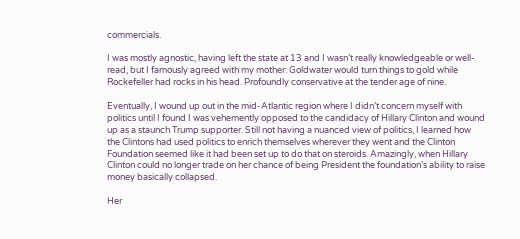commercials.

I was mostly agnostic, having left the state at 13 and I wasn’t really knowledgeable or well-read, but I famously agreed with my mother: Goldwater would turn things to gold while Rockefeller had rocks in his head. Profoundly conservative at the tender age of nine.

Eventually, I wound up out in the mid-Atlantic region where I didn’t concern myself with politics until I found I was vehemently opposed to the candidacy of Hillary Clinton and wound up as a staunch Trump supporter. Still not having a nuanced view of politics, I learned how the Clintons had used politics to enrich themselves wherever they went and the Clinton Foundation seemed like it had been set up to do that on steroids. Amazingly, when Hillary Clinton could no longer trade on her chance of being President the foundation’s ability to raise money basically collapsed.

Her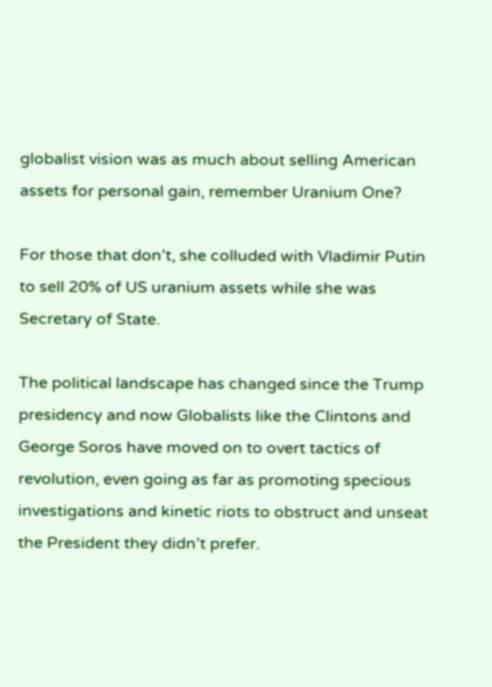globalist vision was as much about selling American assets for personal gain, remember Uranium One?

For those that don’t, she colluded with Vladimir Putin to sell 20% of US uranium assets while she was Secretary of State.

The political landscape has changed since the Trump presidency and now Globalists like the Clintons and George Soros have moved on to overt tactics of revolution, even going as far as promoting specious investigations and kinetic riots to obstruct and unseat the President they didn’t prefer.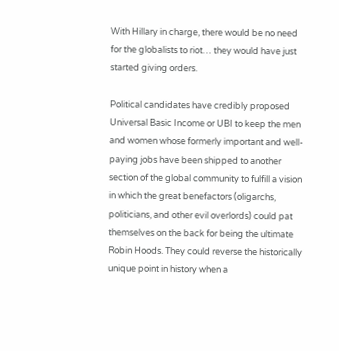With Hillary in charge, there would be no need for the globalists to riot… they would have just started giving orders.

Political candidates have credibly proposed Universal Basic Income or UBI to keep the men and women whose formerly important and well-paying jobs have been shipped to another section of the global community to fulfill a vision in which the great benefactors (oligarchs, politicians, and other evil overlords) could pat themselves on the back for being the ultimate Robin Hoods. They could reverse the historically unique point in history when a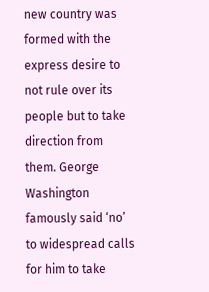new country was formed with the express desire to not rule over its people but to take direction from them. George Washington famously said ‘no’ to widespread calls for him to take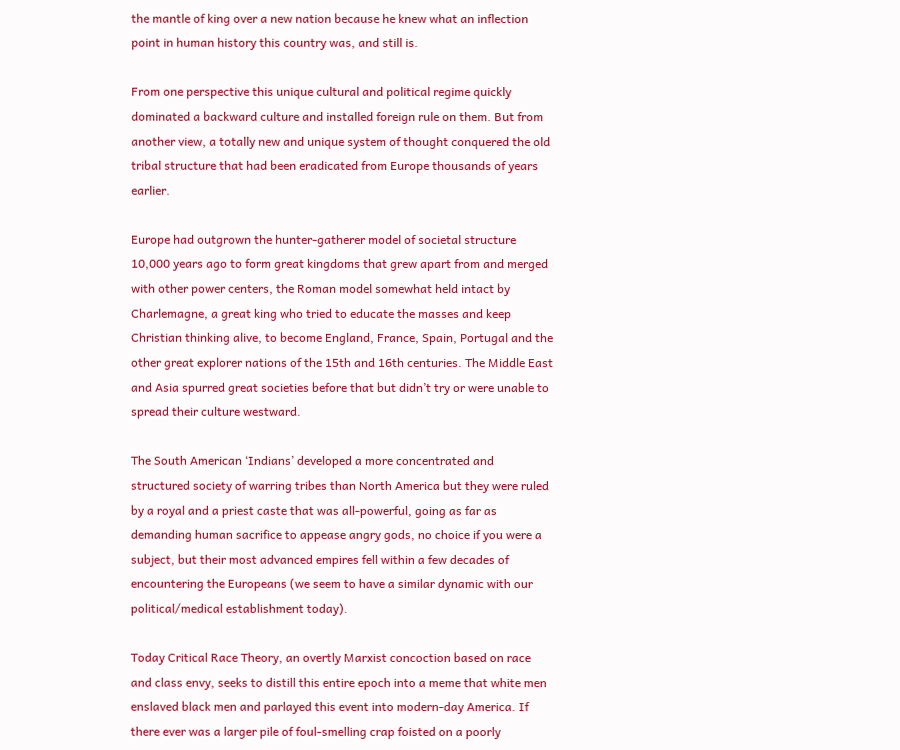the mantle of king over a new nation because he knew what an inflection point in human history this country was, and still is.

From one perspective this unique cultural and political regime quickly dominated a backward culture and installed foreign rule on them. But from another view, a totally new and unique system of thought conquered the old tribal structure that had been eradicated from Europe thousands of years earlier.

Europe had outgrown the hunter-gatherer model of societal structure 10,000 years ago to form great kingdoms that grew apart from and merged with other power centers, the Roman model somewhat held intact by Charlemagne, a great king who tried to educate the masses and keep Christian thinking alive, to become England, France, Spain, Portugal and the other great explorer nations of the 15th and 16th centuries. The Middle East and Asia spurred great societies before that but didn’t try or were unable to spread their culture westward.

The South American ‘Indians’ developed a more concentrated and structured society of warring tribes than North America but they were ruled by a royal and a priest caste that was all-powerful, going as far as demanding human sacrifice to appease angry gods, no choice if you were a subject, but their most advanced empires fell within a few decades of encountering the Europeans (we seem to have a similar dynamic with our political/medical establishment today).

Today Critical Race Theory, an overtly Marxist concoction based on race and class envy, seeks to distill this entire epoch into a meme that white men enslaved black men and parlayed this event into modern-day America. If there ever was a larger pile of foul-smelling crap foisted on a poorly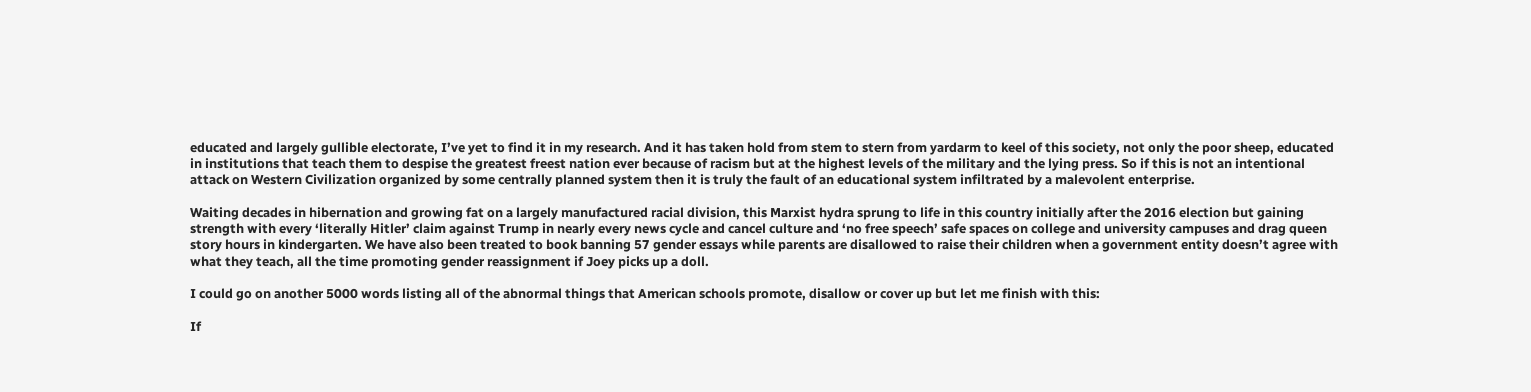educated and largely gullible electorate, I’ve yet to find it in my research. And it has taken hold from stem to stern from yardarm to keel of this society, not only the poor sheep, educated in institutions that teach them to despise the greatest freest nation ever because of racism but at the highest levels of the military and the lying press. So if this is not an intentional attack on Western Civilization organized by some centrally planned system then it is truly the fault of an educational system infiltrated by a malevolent enterprise.

Waiting decades in hibernation and growing fat on a largely manufactured racial division, this Marxist hydra sprung to life in this country initially after the 2016 election but gaining strength with every ‘literally Hitler’ claim against Trump in nearly every news cycle and cancel culture and ‘no free speech’ safe spaces on college and university campuses and drag queen story hours in kindergarten. We have also been treated to book banning 57 gender essays while parents are disallowed to raise their children when a government entity doesn’t agree with what they teach, all the time promoting gender reassignment if Joey picks up a doll.

I could go on another 5000 words listing all of the abnormal things that American schools promote, disallow or cover up but let me finish with this:

If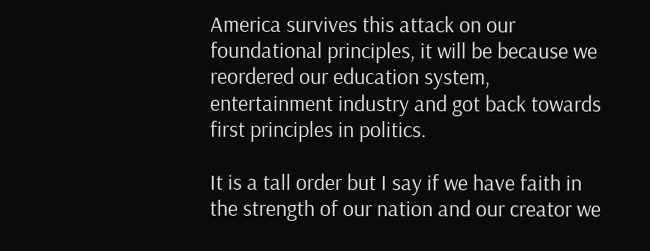America survives this attack on our foundational principles, it will be because we reordered our education system, entertainment industry and got back towards first principles in politics.

It is a tall order but I say if we have faith in the strength of our nation and our creator we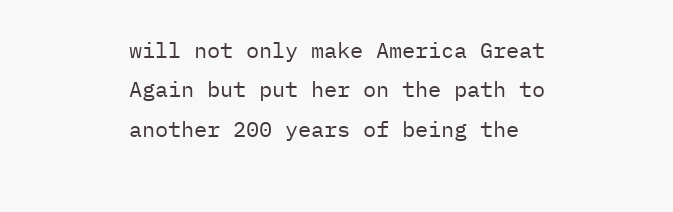will not only make America Great Again but put her on the path to another 200 years of being the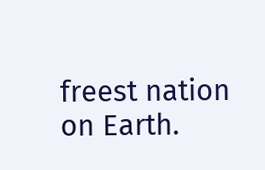freest nation on Earth.